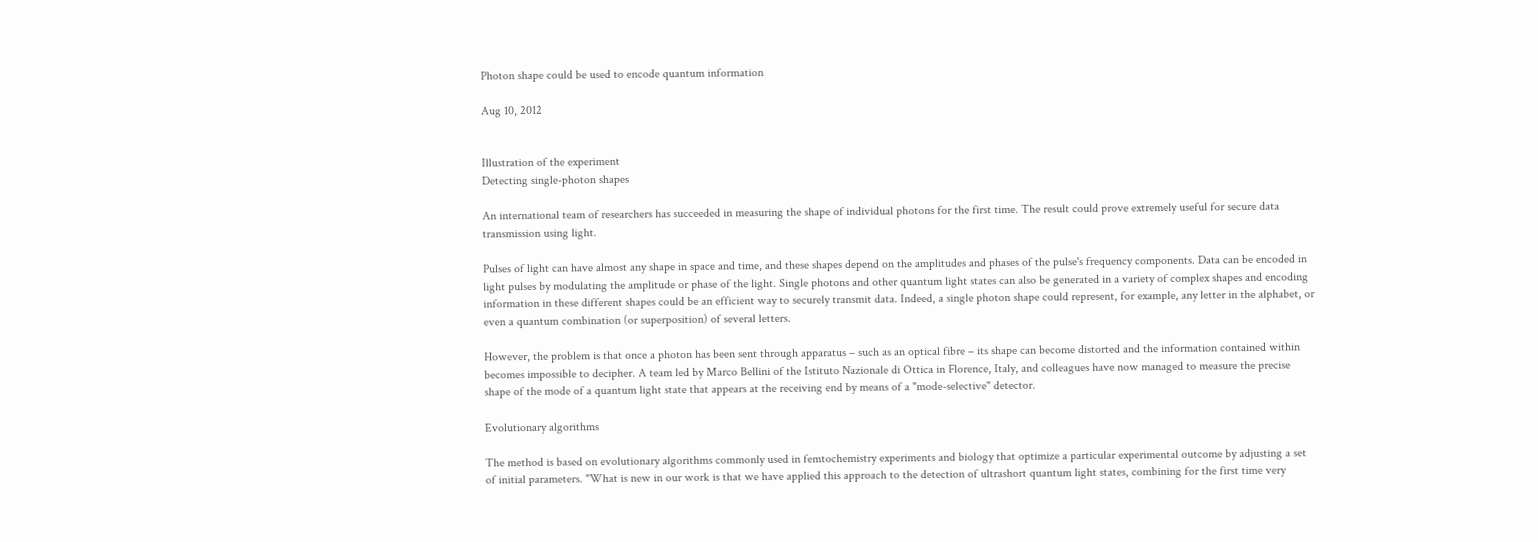Photon shape could be used to encode quantum information

Aug 10, 2012


Illustration of the experiment
Detecting single-photon shapes

An international team of researchers has succeeded in measuring the shape of individual photons for the first time. The result could prove extremely useful for secure data transmission using light.

Pulses of light can have almost any shape in space and time, and these shapes depend on the amplitudes and phases of the pulse's frequency components. Data can be encoded in light pulses by modulating the amplitude or phase of the light. Single photons and other quantum light states can also be generated in a variety of complex shapes and encoding information in these different shapes could be an efficient way to securely transmit data. Indeed, a single photon shape could represent, for example, any letter in the alphabet, or even a quantum combination (or superposition) of several letters.

However, the problem is that once a photon has been sent through apparatus – such as an optical fibre – its shape can become distorted and the information contained within becomes impossible to decipher. A team led by Marco Bellini of the Istituto Nazionale di Ottica in Florence, Italy, and colleagues have now managed to measure the precise shape of the mode of a quantum light state that appears at the receiving end by means of a "mode-selective" detector.

Evolutionary algorithms

The method is based on evolutionary algorithms commonly used in femtochemistry experiments and biology that optimize a particular experimental outcome by adjusting a set of initial parameters. "What is new in our work is that we have applied this approach to the detection of ultrashort quantum light states, combining for the first time very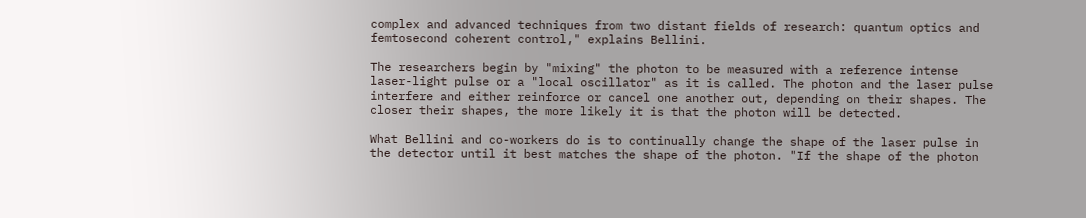complex and advanced techniques from two distant fields of research: quantum optics and femtosecond coherent control," explains Bellini.

The researchers begin by "mixing" the photon to be measured with a reference intense laser-light pulse or a "local oscillator" as it is called. The photon and the laser pulse interfere and either reinforce or cancel one another out, depending on their shapes. The closer their shapes, the more likely it is that the photon will be detected.

What Bellini and co-workers do is to continually change the shape of the laser pulse in the detector until it best matches the shape of the photon. "If the shape of the photon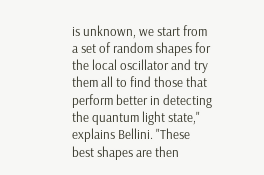is unknown, we start from a set of random shapes for the local oscillator and try them all to find those that perform better in detecting the quantum light state," explains Bellini. "These best shapes are then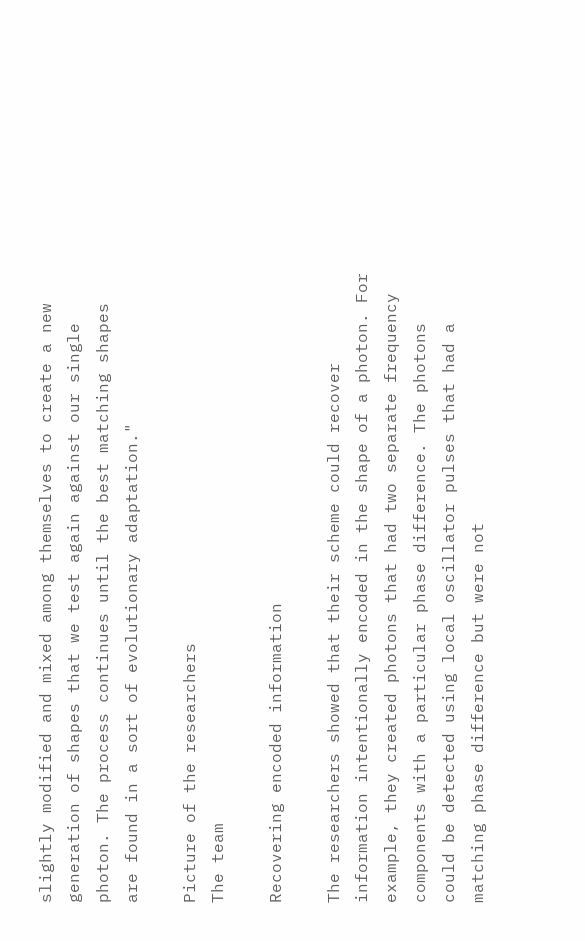slightly modified and mixed among themselves to create a new generation of shapes that we test again against our single photon. The process continues until the best matching shapes are found in a sort of evolutionary adaptation."

Picture of the researchers
The team

Recovering encoded information

The researchers showed that their scheme could recover information intentionally encoded in the shape of a photon. For example, they created photons that had two separate frequency components with a particular phase difference. The photons could be detected using local oscillator pulses that had a matching phase difference but were not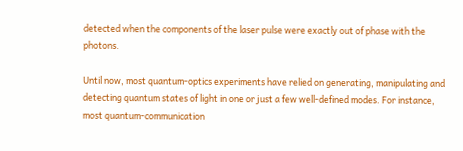detected when the components of the laser pulse were exactly out of phase with the photons.

Until now, most quantum-optics experiments have relied on generating, manipulating and detecting quantum states of light in one or just a few well-defined modes. For instance, most quantum-communication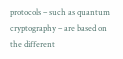protocols – such as quantum cryptography – are based on the different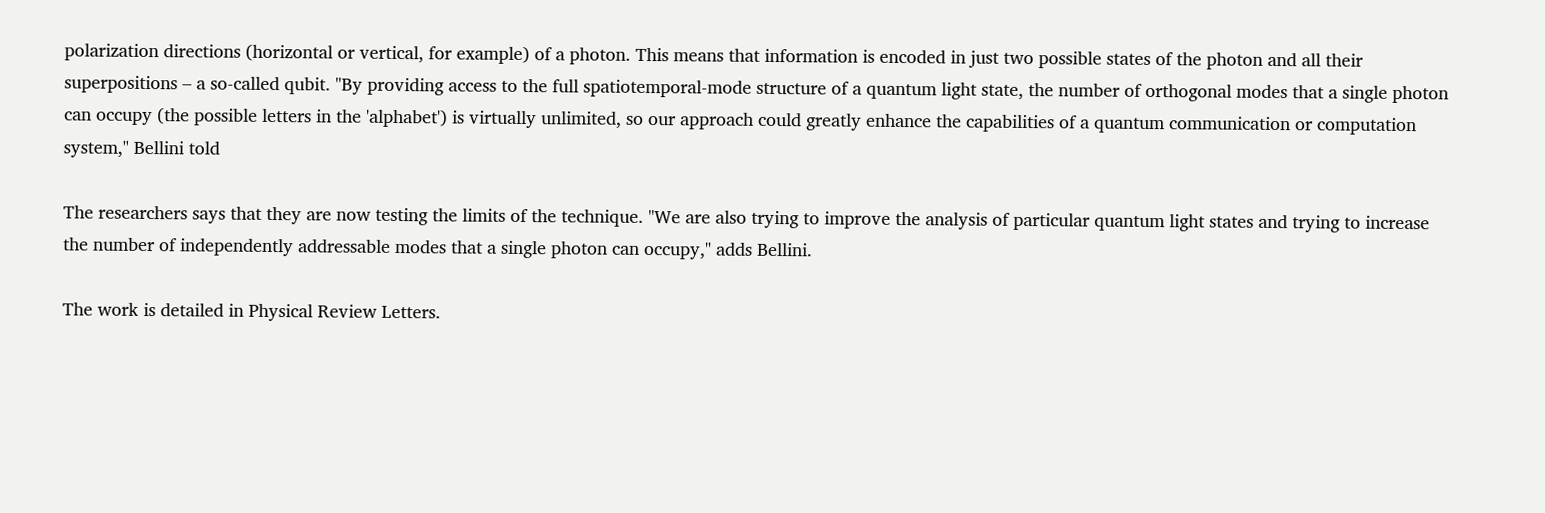polarization directions (horizontal or vertical, for example) of a photon. This means that information is encoded in just two possible states of the photon and all their superpositions – a so-called qubit. "By providing access to the full spatiotemporal-mode structure of a quantum light state, the number of orthogonal modes that a single photon can occupy (the possible letters in the 'alphabet') is virtually unlimited, so our approach could greatly enhance the capabilities of a quantum communication or computation system," Bellini told

The researchers says that they are now testing the limits of the technique. "We are also trying to improve the analysis of particular quantum light states and trying to increase the number of independently addressable modes that a single photon can occupy," adds Bellini.

The work is detailed in Physical Review Letters.